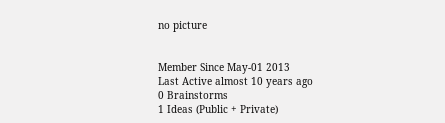no picture


Member Since May-01 2013
Last Active almost 10 years ago
0 Brainstorms
1 Ideas (Public + Private)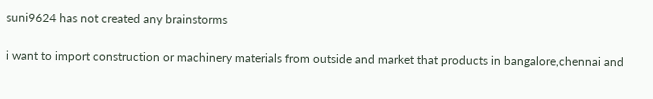suni9624 has not created any brainstorms

i want to import construction or machinery materials from outside and market that products in bangalore,chennai and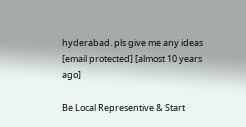hyderabad. pls give me any ideas [email protected] [almost 10 years ago]

Be Local Representive & Start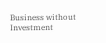Business without Investment